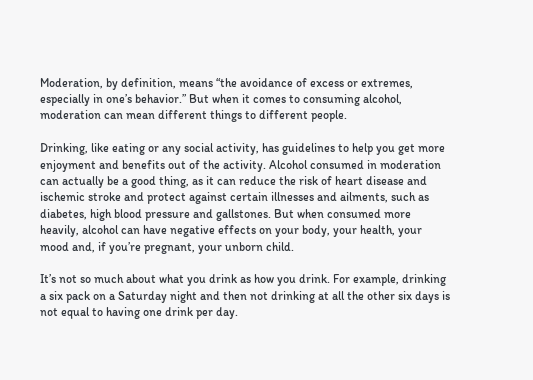Moderation, by definition, means “the avoidance of excess or extremes, especially in one’s behavior.” But when it comes to consuming alcohol, moderation can mean different things to different people.

Drinking, like eating or any social activity, has guidelines to help you get more enjoyment and benefits out of the activity. Alcohol consumed in moderation can actually be a good thing, as it can reduce the risk of heart disease and ischemic stroke and protect against certain illnesses and ailments, such as diabetes, high blood pressure and gallstones. But when consumed more heavily, alcohol can have negative effects on your body, your health, your mood and, if you’re pregnant, your unborn child.

It’s not so much about what you drink as how you drink. For example, drinking a six pack on a Saturday night and then not drinking at all the other six days is not equal to having one drink per day.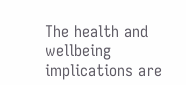The health and wellbeing implications are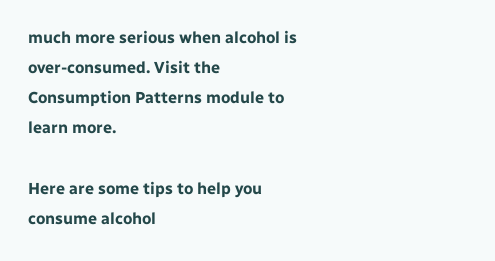much more serious when alcohol is over-consumed. Visit the Consumption Patterns module to learn more.

Here are some tips to help you consume alcohol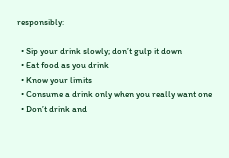responsibly:

  • Sip your drink slowly; don’t gulp it down
  • Eat food as you drink
  • Know your limits
  • Consume a drink only when you really want one
  • Don’t drink and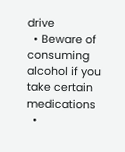drive
  • Beware of consuming alcohol if you take certain medications
  •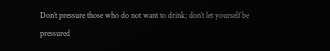Don’t pressure those who do not want to drink; don’t let yourself be pressured